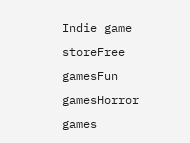Indie game storeFree gamesFun gamesHorror games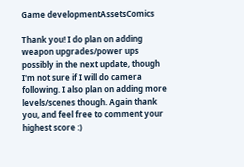Game developmentAssetsComics

Thank you! I do plan on adding weapon upgrades/power ups possibly in the next update, though I'm not sure if I will do camera following. I also plan on adding more levels/scenes though. Again thank you, and feel free to comment your highest score :)